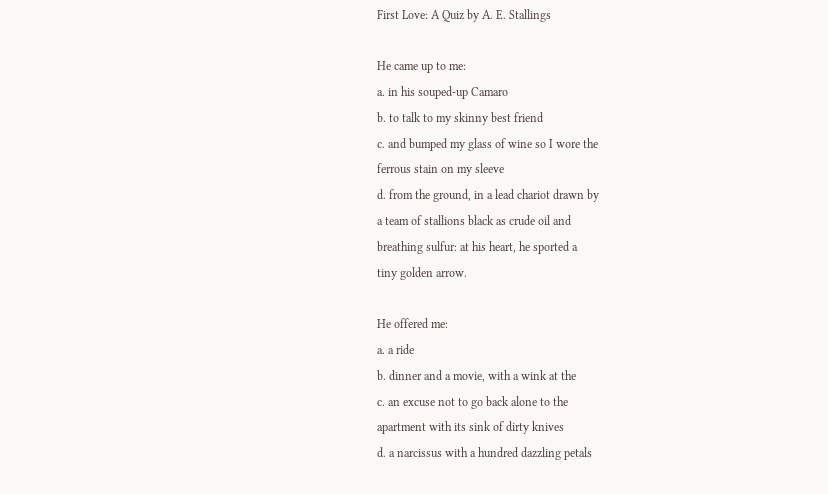First Love: A Quiz by A. E. Stallings

He came up to me:
a. in his souped-up Camaro
b. to talk to my skinny best friend
c. and bumped my glass of wine so I wore the
ferrous stain on my sleeve
d. from the ground, in a lead chariot drawn by
a team of stallions black as crude oil and
breathing sulfur: at his heart, he sported a
tiny golden arrow.

He offered me:
a. a ride
b. dinner and a movie, with a wink at the
c. an excuse not to go back alone to the
apartment with its sink of dirty knives
d. a narcissus with a hundred dazzling petals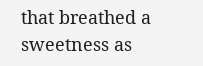that breathed a sweetness as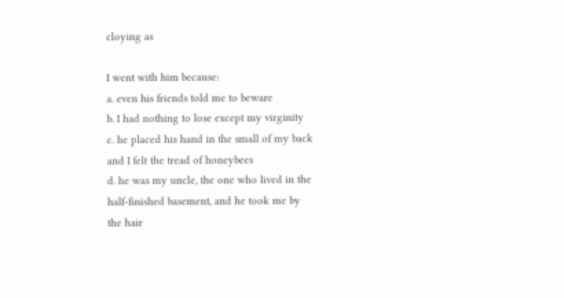cloying as

I went with him because:
a. even his friends told me to beware
b. I had nothing to lose except my virginity
c. he placed his hand in the small of my back
and I felt the tread of honeybees
d. he was my uncle, the one who lived in the
half-finished basement, and he took me by
the hair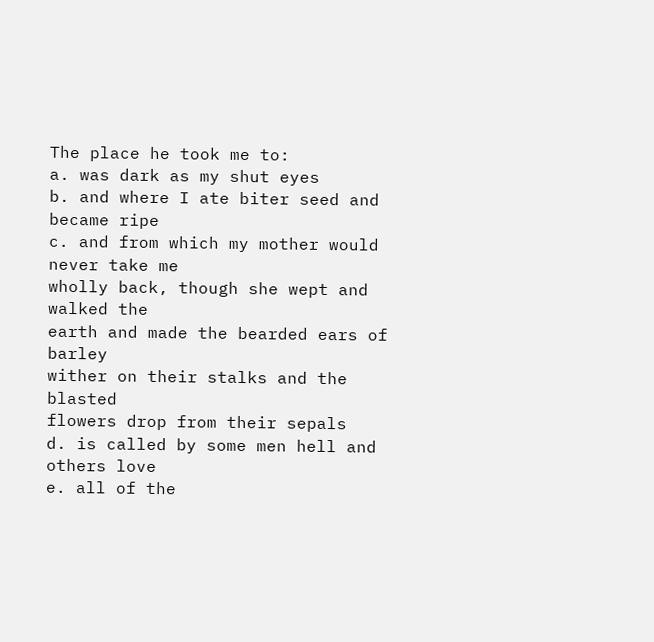The place he took me to:
a. was dark as my shut eyes
b. and where I ate biter seed and became ripe
c. and from which my mother would never take me
wholly back, though she wept and walked the
earth and made the bearded ears of barley
wither on their stalks and the blasted
flowers drop from their sepals
d. is called by some men hell and others love
e. all of the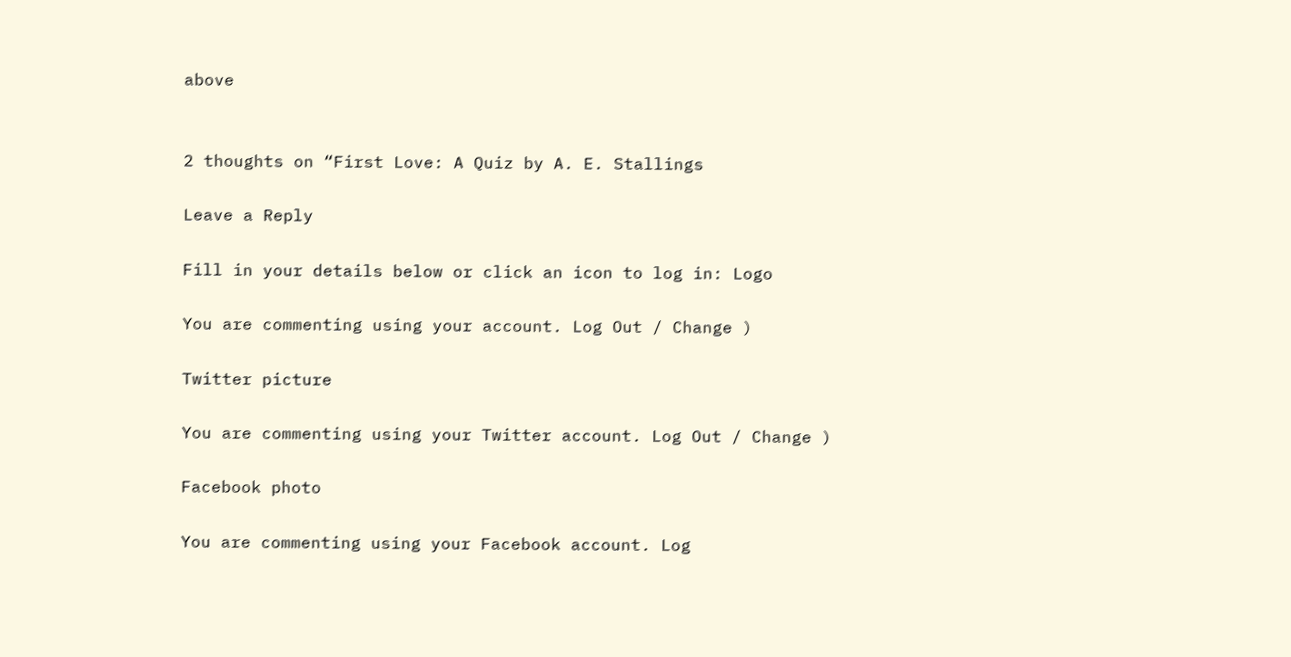above


2 thoughts on “First Love: A Quiz by A. E. Stallings

Leave a Reply

Fill in your details below or click an icon to log in: Logo

You are commenting using your account. Log Out / Change )

Twitter picture

You are commenting using your Twitter account. Log Out / Change )

Facebook photo

You are commenting using your Facebook account. Log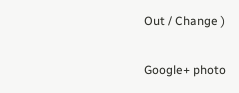Out / Change )

Google+ photo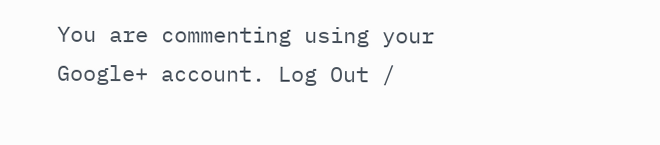You are commenting using your Google+ account. Log Out /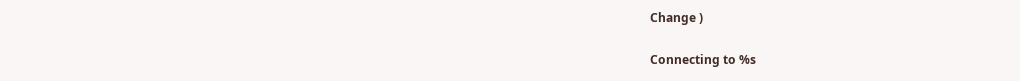Change )

Connecting to %s